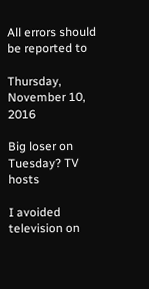All errors should be reported to

Thursday, November 10, 2016

Big loser on Tuesday? TV hosts

I avoided television on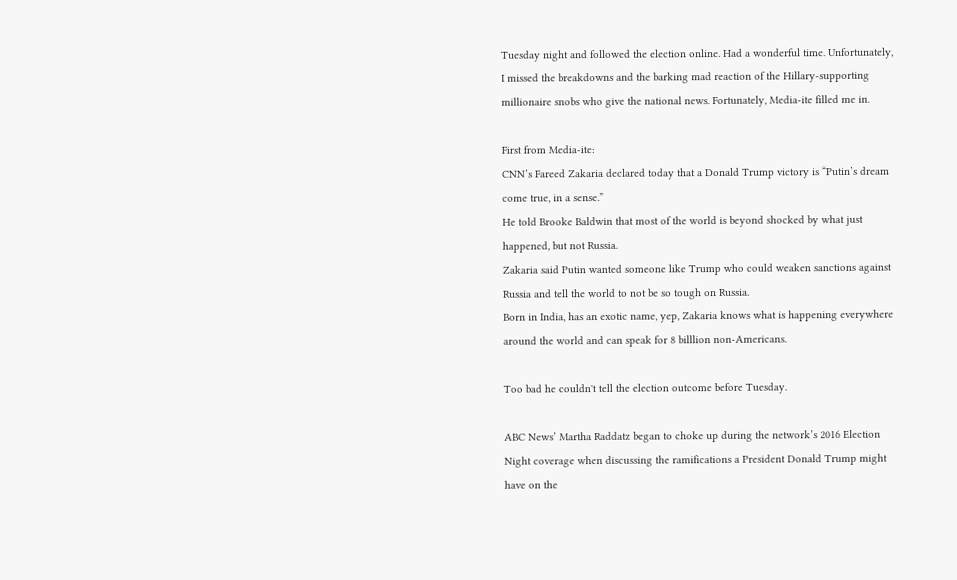Tuesday night and followed the election online. Had a wonderful time. Unfortunately, I missed the breakdowns and the barking mad reaction of the Hillary-supporting millionaire snobs who give the national news. Fortunately, Media-ite filled me in.

First from Media-ite:
CNN’s Fareed Zakaria declared today that a Donald Trump victory is “Putin’s dream come true, in a sense.”
He told Brooke Baldwin that most of the world is beyond shocked by what just happened, but not Russia.
Zakaria said Putin wanted someone like Trump who could weaken sanctions against Russia and tell the world to not be so tough on Russia.
Born in India, has an exotic name, yep, Zakaria knows what is happening everywhere around the world and can speak for 8 billlion non-Americans.

Too bad he couldn't tell the election outcome before Tuesday.

ABC News’ Martha Raddatz began to choke up during the network’s 2016 Election Night coverage when discussing the ramifications a President Donald Trump might have on the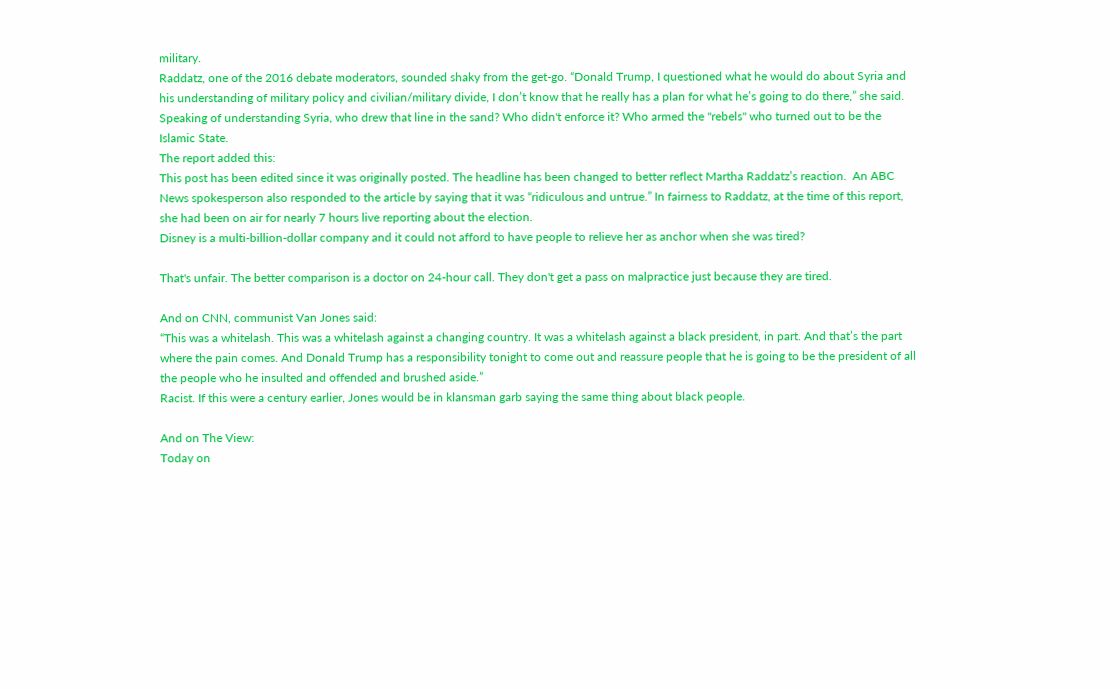military.
Raddatz, one of the 2016 debate moderators, sounded shaky from the get-go. “Donald Trump, I questioned what he would do about Syria and his understanding of military policy and civilian/military divide, I don’t know that he really has a plan for what he’s going to do there,” she said.
Speaking of understanding Syria, who drew that line in the sand? Who didn't enforce it? Who armed the "rebels" who turned out to be the Islamic State.
The report added this:
This post has been edited since it was originally posted. The headline has been changed to better reflect Martha Raddatz’s reaction.  An ABC News spokesperson also responded to the article by saying that it was “ridiculous and untrue.” In fairness to Raddatz, at the time of this report, she had been on air for nearly 7 hours live reporting about the election.
Disney is a multi-billion-dollar company and it could not afford to have people to relieve her as anchor when she was tired?

That's unfair. The better comparison is a doctor on 24-hour call. They don't get a pass on malpractice just because they are tired.

And on CNN, communist Van Jones said:
“This was a whitelash. This was a whitelash against a changing country. It was a whitelash against a black president, in part. And that’s the part where the pain comes. And Donald Trump has a responsibility tonight to come out and reassure people that he is going to be the president of all the people who he insulted and offended and brushed aside.”
Racist. If this were a century earlier, Jones would be in klansman garb saying the same thing about black people.

And on The View:
Today on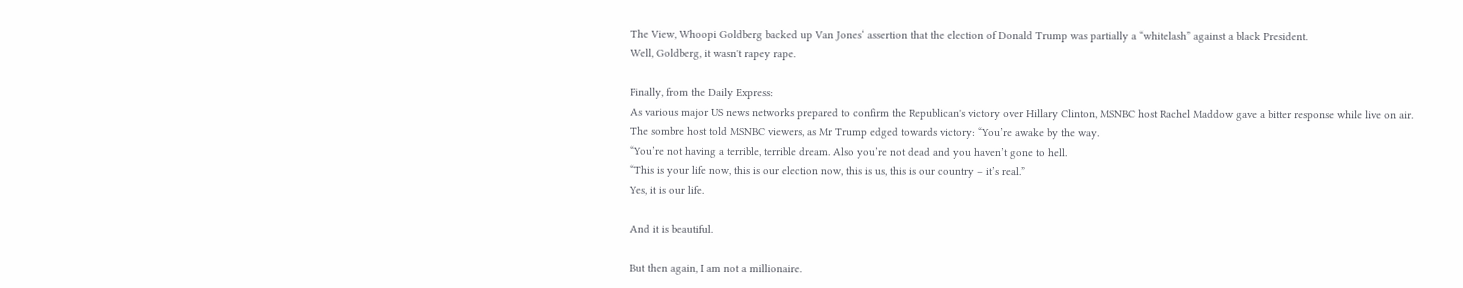The View, Whoopi Goldberg backed up Van Jones‘ assertion that the election of Donald Trump was partially a “whitelash” against a black President.
Well, Goldberg, it wasn't rapey rape.

Finally, from the Daily Express:
As various major US news networks prepared to confirm the Republican's victory over Hillary Clinton, MSNBC host Rachel Maddow gave a bitter response while live on air.
The sombre host told MSNBC viewers, as Mr Trump edged towards victory: “You’re awake by the way.
“You’re not having a terrible, terrible dream. Also you’re not dead and you haven’t gone to hell.
“This is your life now, this is our election now, this is us, this is our country – it’s real.”
Yes, it is our life.

And it is beautiful.

But then again, I am not a millionaire.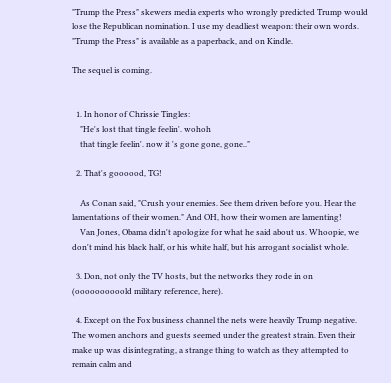"Trump the Press" skewers media experts who wrongly predicted Trump would lose the Republican nomination. I use my deadliest weapon: their own words. "Trump the Press" is available as a paperback, and on Kindle.

The sequel is coming.


  1. In honor of Chrissie Tingles:
    "He's lost that tingle feelin'. wohoh
    that tingle feelin'. now it 's gone gone, gone.."

  2. That's goooood, TG!

    As Conan said, "Crush your enemies. See them driven before you. Hear the lamentations of their women." And OH, how their women are lamenting!
    Van Jones, Obama didn't apologize for what he said about us. Whoopie, we don't mind his black half, or his white half, but his arrogant socialist whole.

  3. Don, not only the TV hosts, but the networks they rode in on (oooooooooold military reference, here).

  4. Except on the Fox business channel the nets were heavily Trump negative. The women anchors and guests seemed under the greatest strain. Even their make up was disintegrating, a strange thing to watch as they attempted to remain calm and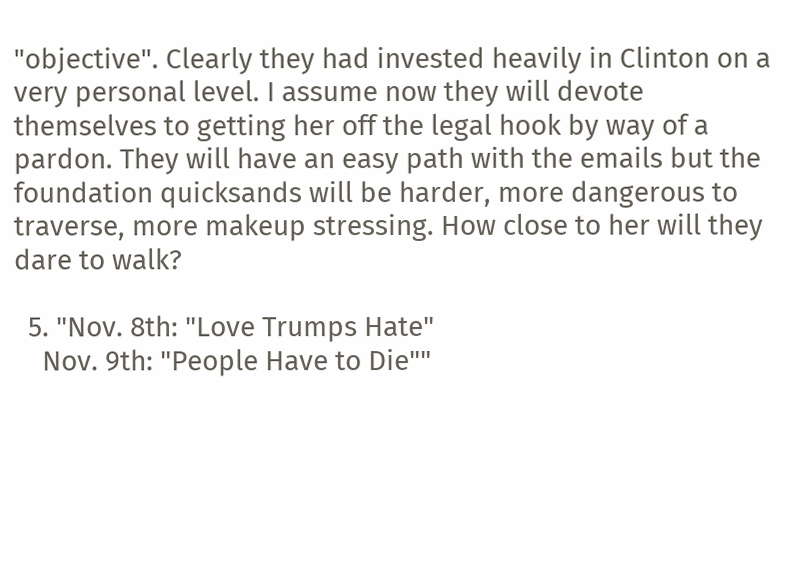"objective". Clearly they had invested heavily in Clinton on a very personal level. I assume now they will devote themselves to getting her off the legal hook by way of a pardon. They will have an easy path with the emails but the foundation quicksands will be harder, more dangerous to traverse, more makeup stressing. How close to her will they dare to walk?

  5. "Nov. 8th: "Love Trumps Hate"
    Nov. 9th: "People Have to Die""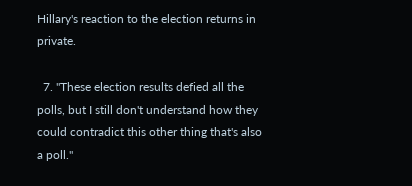Hillary's reaction to the election returns in private.

  7. "These election results defied all the polls, but I still don't understand how they could contradict this other thing that's also a poll."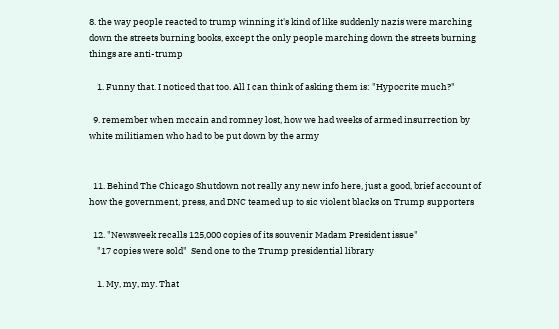8. the way people reacted to trump winning it's kind of like suddenly nazis were marching down the streets burning books, except the only people marching down the streets burning things are anti-trump

    1. Funny that. I noticed that too. All I can think of asking them is: "Hypocrite much?"

  9. remember when mccain and romney lost, how we had weeks of armed insurrection by white militiamen who had to be put down by the army


  11. Behind The Chicago Shutdown not really any new info here, just a good, brief account of how the government, press, and DNC teamed up to sic violent blacks on Trump supporters

  12. "Newsweek recalls 125,000 copies of its souvenir Madam President issue"
    "17 copies were sold"  Send one to the Trump presidential library

    1. My, my, my. That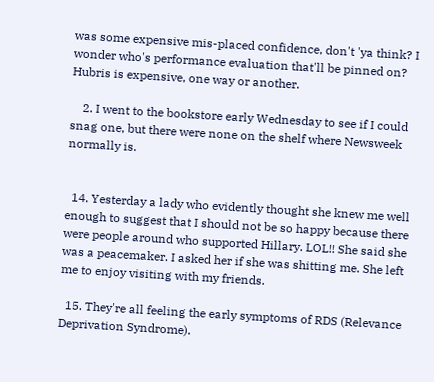was some expensive mis-placed confidence, don't 'ya think? I wonder who's performance evaluation that'll be pinned on? Hubris is expensive, one way or another.

    2. I went to the bookstore early Wednesday to see if I could snag one, but there were none on the shelf where Newsweek normally is.


  14. Yesterday a lady who evidently thought she knew me well enough to suggest that I should not be so happy because there were people around who supported Hillary. LOL!! She said she was a peacemaker. I asked her if she was shitting me. She left me to enjoy visiting with my friends.

  15. They're all feeling the early symptoms of RDS (Relevance Deprivation Syndrome).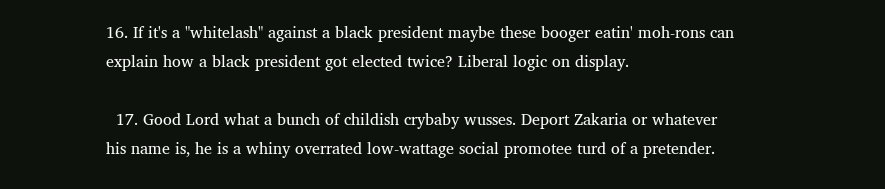16. If it's a "whitelash" against a black president maybe these booger eatin' moh-rons can explain how a black president got elected twice? Liberal logic on display.

  17. Good Lord what a bunch of childish crybaby wusses. Deport Zakaria or whatever his name is, he is a whiny overrated low-wattage social promotee turd of a pretender.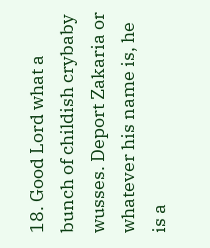18. Good Lord what a bunch of childish crybaby wusses. Deport Zakaria or whatever his name is, he is a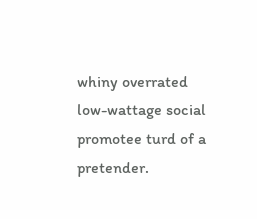whiny overrated low-wattage social promotee turd of a pretender.